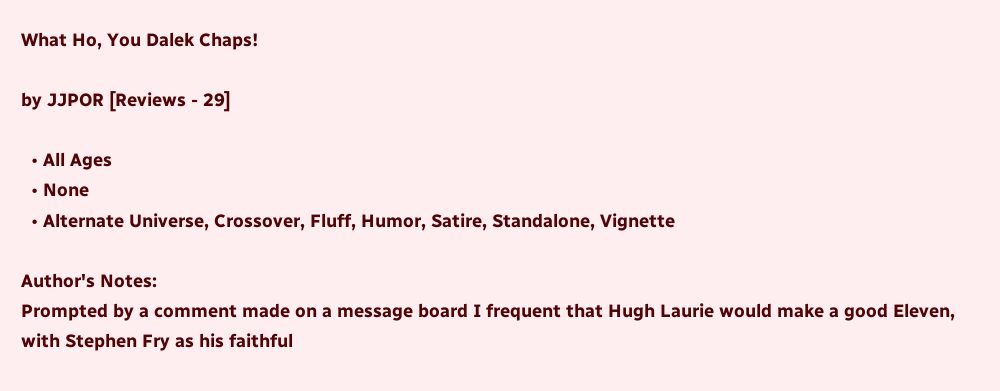What Ho, You Dalek Chaps!

by JJPOR [Reviews - 29]

  • All Ages
  • None
  • Alternate Universe, Crossover, Fluff, Humor, Satire, Standalone, Vignette

Author's Notes:
Prompted by a comment made on a message board I frequent that Hugh Laurie would make a good Eleven, with Stephen Fry as his faithful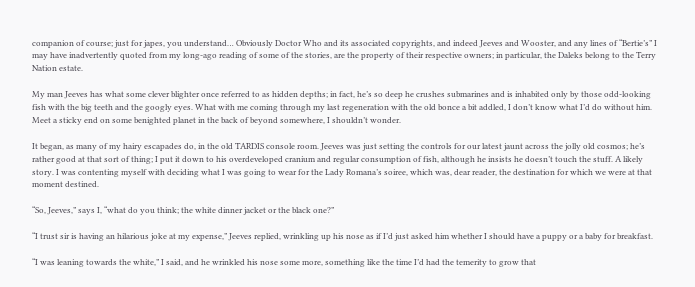companion of course; just for japes, you understand… Obviously Doctor Who and its associated copyrights, and indeed Jeeves and Wooster, and any lines of “Bertie’s” I may have inadvertently quoted from my long-ago reading of some of the stories, are the property of their respective owners; in particular, the Daleks belong to the Terry Nation estate.

My man Jeeves has what some clever blighter once referred to as hidden depths; in fact, he’s so deep he crushes submarines and is inhabited only by those odd-looking fish with the big teeth and the googly eyes. What with me coming through my last regeneration with the old bonce a bit addled, I don’t know what I’d do without him. Meet a sticky end on some benighted planet in the back of beyond somewhere, I shouldn’t wonder.

It began, as many of my hairy escapades do, in the old TARDIS console room. Jeeves was just setting the controls for our latest jaunt across the jolly old cosmos; he’s rather good at that sort of thing; I put it down to his overdeveloped cranium and regular consumption of fish, although he insists he doesn’t touch the stuff. A likely story. I was contenting myself with deciding what I was going to wear for the Lady Romana’s soiree, which was, dear reader, the destination for which we were at that moment destined.

“So, Jeeves,” says I, “what do you think; the white dinner jacket or the black one?”

“I trust sir is having an hilarious joke at my expense,” Jeeves replied, wrinkling up his nose as if I’d just asked him whether I should have a puppy or a baby for breakfast.

“I was leaning towards the white,” I said, and he wrinkled his nose some more, something like the time I’d had the temerity to grow that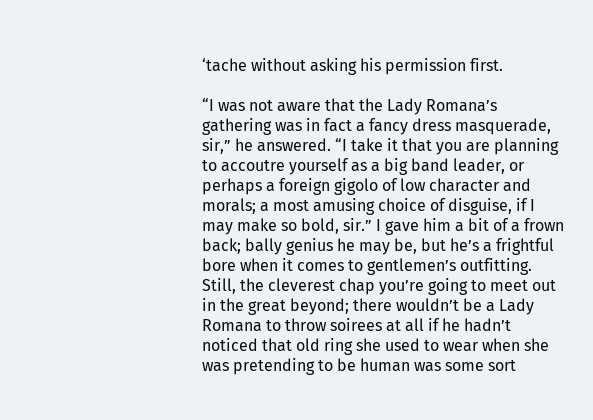‘tache without asking his permission first.

“I was not aware that the Lady Romana’s gathering was in fact a fancy dress masquerade, sir,” he answered. “I take it that you are planning to accoutre yourself as a big band leader, or perhaps a foreign gigolo of low character and morals; a most amusing choice of disguise, if I may make so bold, sir.” I gave him a bit of a frown back; bally genius he may be, but he’s a frightful bore when it comes to gentlemen’s outfitting. Still, the cleverest chap you’re going to meet out in the great beyond; there wouldn’t be a Lady Romana to throw soirees at all if he hadn’t noticed that old ring she used to wear when she was pretending to be human was some sort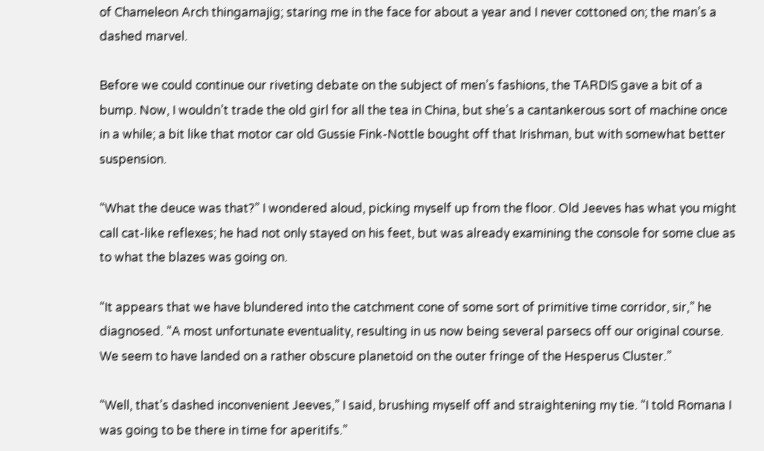of Chameleon Arch thingamajig; staring me in the face for about a year and I never cottoned on; the man’s a dashed marvel.

Before we could continue our riveting debate on the subject of men’s fashions, the TARDIS gave a bit of a bump. Now, I wouldn’t trade the old girl for all the tea in China, but she’s a cantankerous sort of machine once in a while; a bit like that motor car old Gussie Fink-Nottle bought off that Irishman, but with somewhat better suspension.

“What the deuce was that?” I wondered aloud, picking myself up from the floor. Old Jeeves has what you might call cat-like reflexes; he had not only stayed on his feet, but was already examining the console for some clue as to what the blazes was going on.

“It appears that we have blundered into the catchment cone of some sort of primitive time corridor, sir,” he diagnosed. “A most unfortunate eventuality, resulting in us now being several parsecs off our original course. We seem to have landed on a rather obscure planetoid on the outer fringe of the Hesperus Cluster.”

“Well, that’s dashed inconvenient Jeeves,” I said, brushing myself off and straightening my tie. “I told Romana I was going to be there in time for aperitifs.”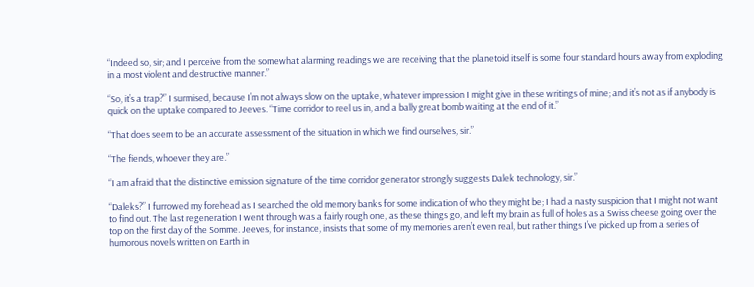“Indeed so, sir; and I perceive from the somewhat alarming readings we are receiving that the planetoid itself is some four standard hours away from exploding in a most violent and destructive manner.”

“So, it’s a trap?” I surmised, because I’m not always slow on the uptake, whatever impression I might give in these writings of mine; and it’s not as if anybody is quick on the uptake compared to Jeeves. “Time corridor to reel us in, and a bally great bomb waiting at the end of it.”

“That does seem to be an accurate assessment of the situation in which we find ourselves, sir.”

“The fiends, whoever they are.”

“I am afraid that the distinctive emission signature of the time corridor generator strongly suggests Dalek technology, sir.”

“Daleks?” I furrowed my forehead as I searched the old memory banks for some indication of who they might be; I had a nasty suspicion that I might not want to find out. The last regeneration I went through was a fairly rough one, as these things go, and left my brain as full of holes as a Swiss cheese going over the top on the first day of the Somme. Jeeves, for instance, insists that some of my memories aren’t even real, but rather things I’ve picked up from a series of humorous novels written on Earth in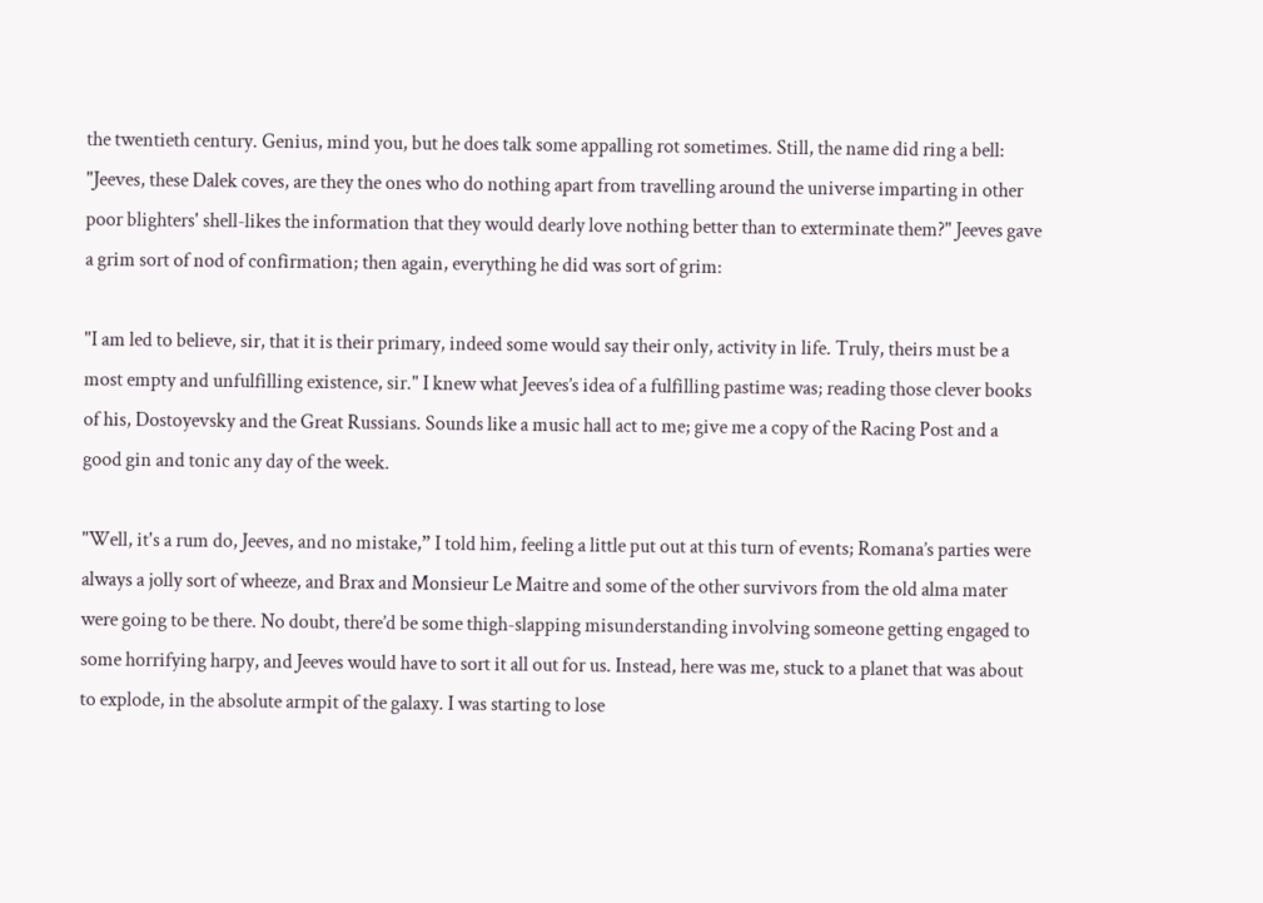the twentieth century. Genius, mind you, but he does talk some appalling rot sometimes. Still, the name did ring a bell: "Jeeves, these Dalek coves, are they the ones who do nothing apart from travelling around the universe imparting in other poor blighters' shell-likes the information that they would dearly love nothing better than to exterminate them?" Jeeves gave a grim sort of nod of confirmation; then again, everything he did was sort of grim:

"I am led to believe, sir, that it is their primary, indeed some would say their only, activity in life. Truly, theirs must be a most empty and unfulfilling existence, sir." I knew what Jeeves’s idea of a fulfilling pastime was; reading those clever books of his, Dostoyevsky and the Great Russians. Sounds like a music hall act to me; give me a copy of the Racing Post and a good gin and tonic any day of the week.

"Well, it's a rum do, Jeeves, and no mistake,” I told him, feeling a little put out at this turn of events; Romana’s parties were always a jolly sort of wheeze, and Brax and Monsieur Le Maitre and some of the other survivors from the old alma mater were going to be there. No doubt, there’d be some thigh-slapping misunderstanding involving someone getting engaged to some horrifying harpy, and Jeeves would have to sort it all out for us. Instead, here was me, stuck to a planet that was about to explode, in the absolute armpit of the galaxy. I was starting to lose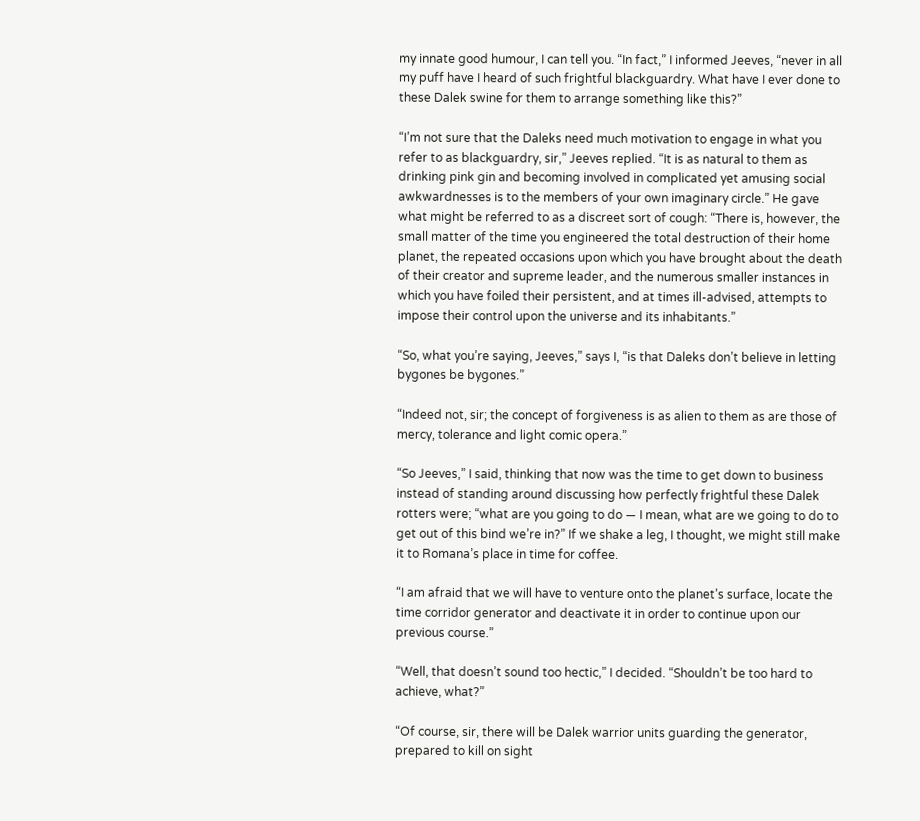my innate good humour, I can tell you. “In fact,” I informed Jeeves, “never in all my puff have I heard of such frightful blackguardry. What have I ever done to these Dalek swine for them to arrange something like this?”

“I’m not sure that the Daleks need much motivation to engage in what you refer to as blackguardry, sir,” Jeeves replied. “It is as natural to them as drinking pink gin and becoming involved in complicated yet amusing social awkwardnesses is to the members of your own imaginary circle.” He gave what might be referred to as a discreet sort of cough: “There is, however, the small matter of the time you engineered the total destruction of their home planet, the repeated occasions upon which you have brought about the death of their creator and supreme leader, and the numerous smaller instances in which you have foiled their persistent, and at times ill-advised, attempts to impose their control upon the universe and its inhabitants.”

“So, what you’re saying, Jeeves,” says I, “is that Daleks don’t believe in letting bygones be bygones.”

“Indeed not, sir; the concept of forgiveness is as alien to them as are those of mercy, tolerance and light comic opera.”

“So Jeeves,” I said, thinking that now was the time to get down to business instead of standing around discussing how perfectly frightful these Dalek rotters were; “what are you going to do — I mean, what are we going to do to get out of this bind we’re in?” If we shake a leg, I thought, we might still make it to Romana’s place in time for coffee.

“I am afraid that we will have to venture onto the planet’s surface, locate the time corridor generator and deactivate it in order to continue upon our previous course.”

“Well, that doesn’t sound too hectic,” I decided. “Shouldn’t be too hard to achieve, what?”

“Of course, sir, there will be Dalek warrior units guarding the generator, prepared to kill on sight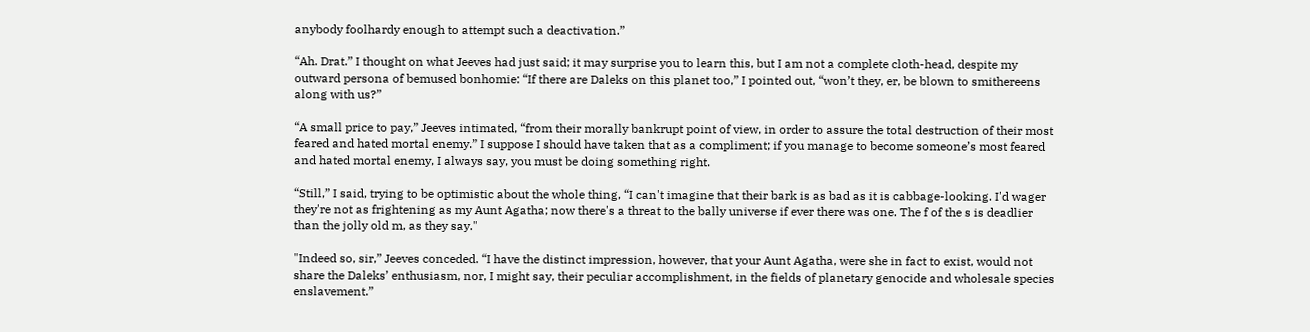anybody foolhardy enough to attempt such a deactivation.”

“Ah. Drat.” I thought on what Jeeves had just said; it may surprise you to learn this, but I am not a complete cloth-head, despite my outward persona of bemused bonhomie: “If there are Daleks on this planet too,” I pointed out, “won’t they, er, be blown to smithereens along with us?”

“A small price to pay,” Jeeves intimated, “from their morally bankrupt point of view, in order to assure the total destruction of their most feared and hated mortal enemy.” I suppose I should have taken that as a compliment; if you manage to become someone’s most feared and hated mortal enemy, I always say, you must be doing something right.

“Still,” I said, trying to be optimistic about the whole thing, “I can't imagine that their bark is as bad as it is cabbage-looking. I'd wager they're not as frightening as my Aunt Agatha; now there's a threat to the bally universe if ever there was one. The f of the s is deadlier than the jolly old m, as they say."

"Indeed so, sir,” Jeeves conceded. “I have the distinct impression, however, that your Aunt Agatha, were she in fact to exist, would not share the Daleks’ enthusiasm, nor, I might say, their peculiar accomplishment, in the fields of planetary genocide and wholesale species enslavement.”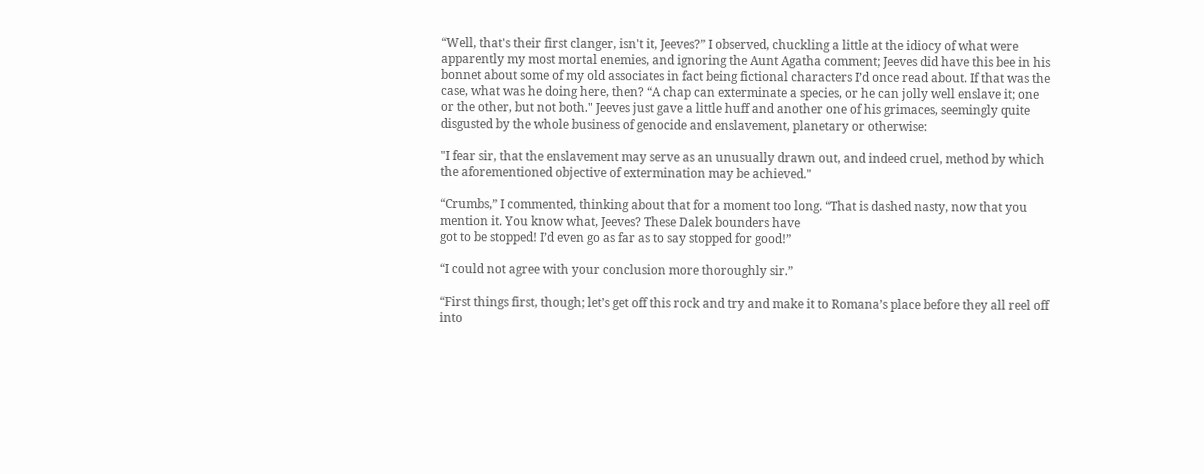“Well, that's their first clanger, isn't it, Jeeves?” I observed, chuckling a little at the idiocy of what were apparently my most mortal enemies, and ignoring the Aunt Agatha comment; Jeeves did have this bee in his bonnet about some of my old associates in fact being fictional characters I’d once read about. If that was the case, what was he doing here, then? “A chap can exterminate a species, or he can jolly well enslave it; one or the other, but not both." Jeeves just gave a little huff and another one of his grimaces, seemingly quite disgusted by the whole business of genocide and enslavement, planetary or otherwise:

"I fear sir, that the enslavement may serve as an unusually drawn out, and indeed cruel, method by which the aforementioned objective of extermination may be achieved."

“Crumbs,” I commented, thinking about that for a moment too long. “That is dashed nasty, now that you mention it. You know what, Jeeves? These Dalek bounders have
got to be stopped! I’d even go as far as to say stopped for good!”

“I could not agree with your conclusion more thoroughly sir.”

“First things first, though; let’s get off this rock and try and make it to Romana’s place before they all reel off into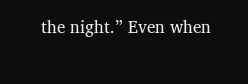the night.” Even when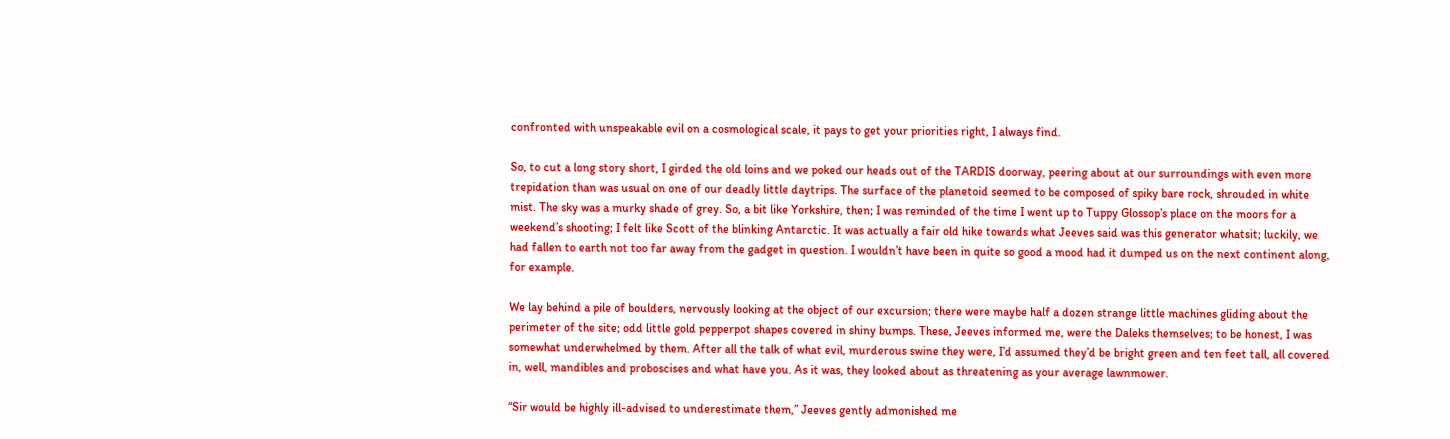confronted with unspeakable evil on a cosmological scale, it pays to get your priorities right, I always find.

So, to cut a long story short, I girded the old loins and we poked our heads out of the TARDIS doorway, peering about at our surroundings with even more trepidation than was usual on one of our deadly little daytrips. The surface of the planetoid seemed to be composed of spiky bare rock, shrouded in white mist. The sky was a murky shade of grey. So, a bit like Yorkshire, then; I was reminded of the time I went up to Tuppy Glossop’s place on the moors for a weekend’s shooting; I felt like Scott of the blinking Antarctic. It was actually a fair old hike towards what Jeeves said was this generator whatsit; luckily, we had fallen to earth not too far away from the gadget in question. I wouldn’t have been in quite so good a mood had it dumped us on the next continent along, for example.

We lay behind a pile of boulders, nervously looking at the object of our excursion; there were maybe half a dozen strange little machines gliding about the perimeter of the site; odd little gold pepperpot shapes covered in shiny bumps. These, Jeeves informed me, were the Daleks themselves; to be honest, I was somewhat underwhelmed by them. After all the talk of what evil, murderous swine they were, I’d assumed they’d be bright green and ten feet tall, all covered in, well, mandibles and proboscises and what have you. As it was, they looked about as threatening as your average lawnmower.

“Sir would be highly ill-advised to underestimate them,” Jeeves gently admonished me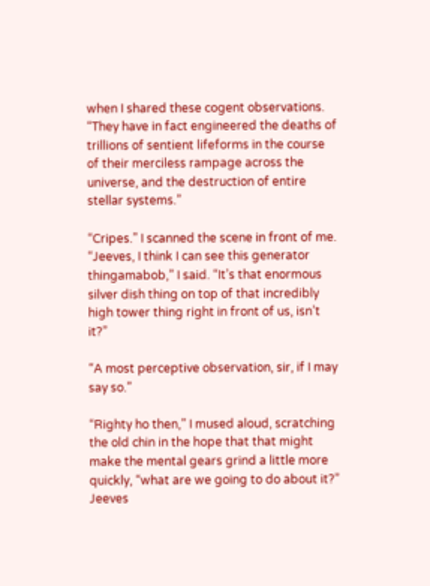when I shared these cogent observations. “They have in fact engineered the deaths of trillions of sentient lifeforms in the course of their merciless rampage across the universe, and the destruction of entire stellar systems.”

“Cripes.” I scanned the scene in front of me. “Jeeves, I think I can see this generator thingamabob,” I said. “It’s that enormous silver dish thing on top of that incredibly high tower thing right in front of us, isn’t it?”

“A most perceptive observation, sir, if I may say so.”

“Righty ho then,” I mused aloud, scratching the old chin in the hope that that might make the mental gears grind a little more quickly, “what are we going to do about it?” Jeeves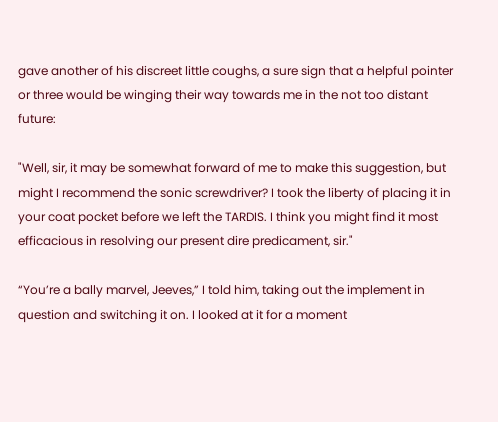gave another of his discreet little coughs, a sure sign that a helpful pointer or three would be winging their way towards me in the not too distant future:

"Well, sir, it may be somewhat forward of me to make this suggestion, but might I recommend the sonic screwdriver? I took the liberty of placing it in your coat pocket before we left the TARDIS. I think you might find it most efficacious in resolving our present dire predicament, sir."

“You’re a bally marvel, Jeeves,” I told him, taking out the implement in question and switching it on. I looked at it for a moment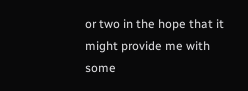or two in the hope that it might provide me with some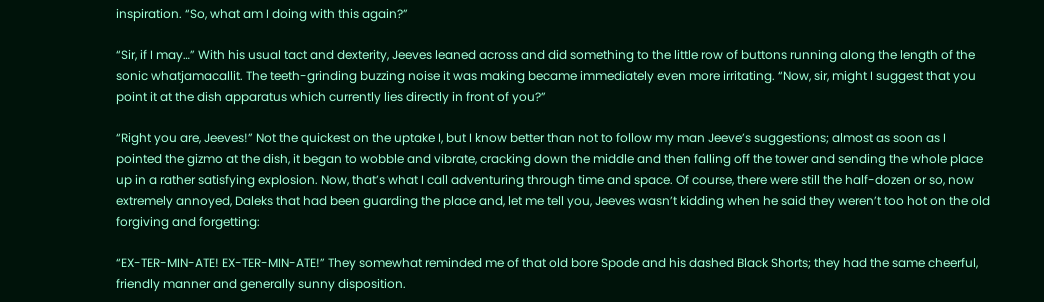inspiration. “So, what am I doing with this again?”

“Sir, if I may…” With his usual tact and dexterity, Jeeves leaned across and did something to the little row of buttons running along the length of the sonic whatjamacallit. The teeth-grinding buzzing noise it was making became immediately even more irritating. “Now, sir, might I suggest that you point it at the dish apparatus which currently lies directly in front of you?”

“Right you are, Jeeves!” Not the quickest on the uptake I, but I know better than not to follow my man Jeeve’s suggestions; almost as soon as I pointed the gizmo at the dish, it began to wobble and vibrate, cracking down the middle and then falling off the tower and sending the whole place up in a rather satisfying explosion. Now, that’s what I call adventuring through time and space. Of course, there were still the half-dozen or so, now extremely annoyed, Daleks that had been guarding the place and, let me tell you, Jeeves wasn’t kidding when he said they weren’t too hot on the old forgiving and forgetting:

“EX-TER-MIN-ATE! EX-TER-MIN-ATE!” They somewhat reminded me of that old bore Spode and his dashed Black Shorts; they had the same cheerful, friendly manner and generally sunny disposition.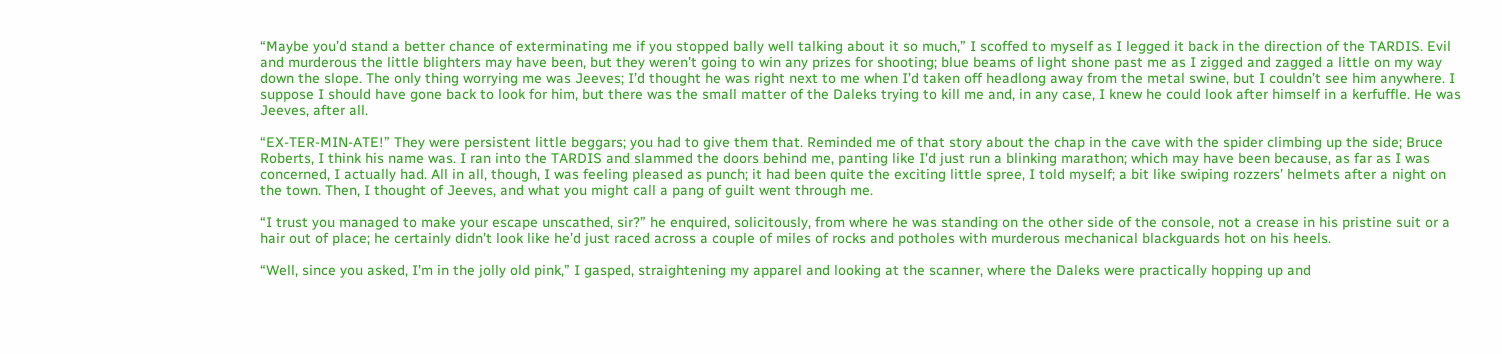“Maybe you’d stand a better chance of exterminating me if you stopped bally well talking about it so much,” I scoffed to myself as I legged it back in the direction of the TARDIS. Evil and murderous the little blighters may have been, but they weren’t going to win any prizes for shooting; blue beams of light shone past me as I zigged and zagged a little on my way down the slope. The only thing worrying me was Jeeves; I’d thought he was right next to me when I’d taken off headlong away from the metal swine, but I couldn’t see him anywhere. I suppose I should have gone back to look for him, but there was the small matter of the Daleks trying to kill me and, in any case, I knew he could look after himself in a kerfuffle. He was Jeeves, after all.

“EX-TER-MIN-ATE!” They were persistent little beggars; you had to give them that. Reminded me of that story about the chap in the cave with the spider climbing up the side; Bruce Roberts, I think his name was. I ran into the TARDIS and slammed the doors behind me, panting like I’d just run a blinking marathon; which may have been because, as far as I was concerned, I actually had. All in all, though, I was feeling pleased as punch; it had been quite the exciting little spree, I told myself; a bit like swiping rozzers’ helmets after a night on the town. Then, I thought of Jeeves, and what you might call a pang of guilt went through me.

“I trust you managed to make your escape unscathed, sir?” he enquired, solicitously, from where he was standing on the other side of the console, not a crease in his pristine suit or a hair out of place; he certainly didn’t look like he’d just raced across a couple of miles of rocks and potholes with murderous mechanical blackguards hot on his heels.

“Well, since you asked, I’m in the jolly old pink,” I gasped, straightening my apparel and looking at the scanner, where the Daleks were practically hopping up and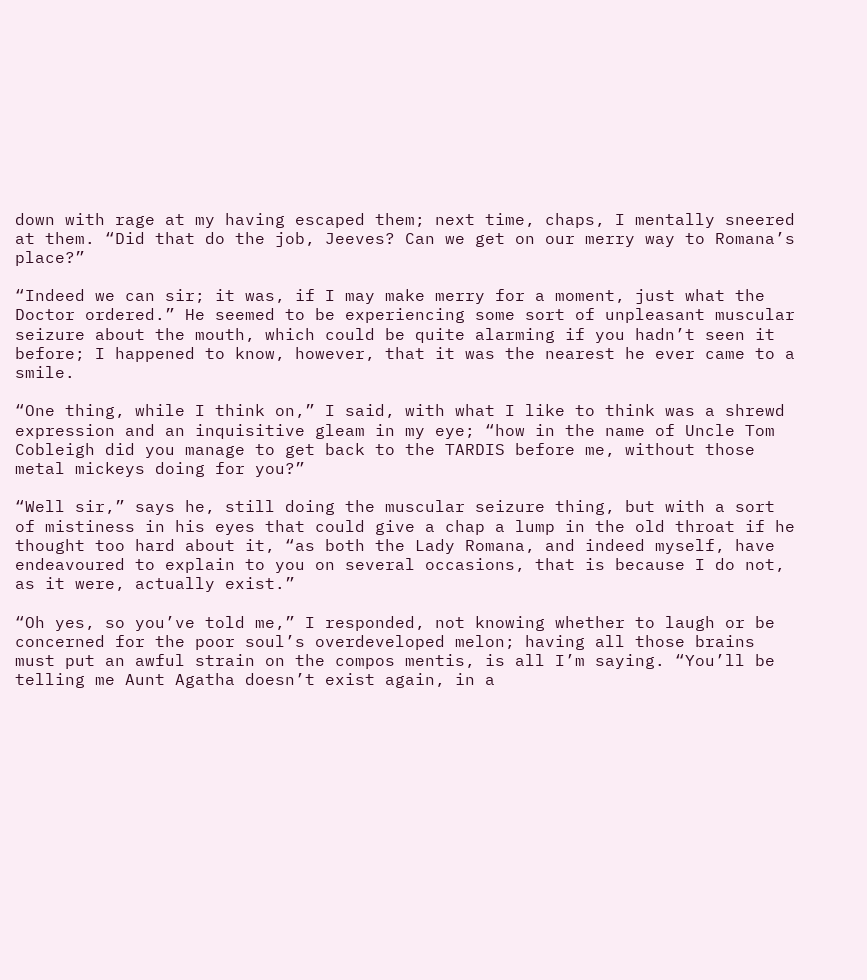down with rage at my having escaped them; next time, chaps, I mentally sneered at them. “Did that do the job, Jeeves? Can we get on our merry way to Romana’s place?”

“Indeed we can sir; it was, if I may make merry for a moment, just what the Doctor ordered.” He seemed to be experiencing some sort of unpleasant muscular seizure about the mouth, which could be quite alarming if you hadn’t seen it before; I happened to know, however, that it was the nearest he ever came to a smile.

“One thing, while I think on,” I said, with what I like to think was a shrewd expression and an inquisitive gleam in my eye; “how in the name of Uncle Tom Cobleigh did you manage to get back to the TARDIS before me, without those metal mickeys doing for you?”

“Well sir,” says he, still doing the muscular seizure thing, but with a sort of mistiness in his eyes that could give a chap a lump in the old throat if he thought too hard about it, “as both the Lady Romana, and indeed myself, have endeavoured to explain to you on several occasions, that is because I do not, as it were, actually exist.”

“Oh yes, so you’ve told me,” I responded, not knowing whether to laugh or be concerned for the poor soul’s overdeveloped melon; having all those brains must put an awful strain on the compos mentis, is all I’m saying. “You’ll be telling me Aunt Agatha doesn’t exist again, in a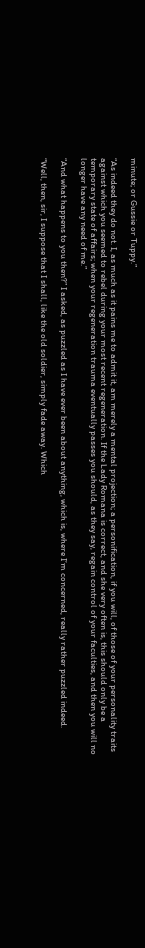minute; or Gussie or Tuppy.”

“As indeed they do not. I, as much as it pains me to admit it, am merely a mental projection; a personification, if you will, of those of your personality traits against which you seemed to rebel during your most recent regeneration. If the Lady Romana is correct, and she very often is, this should only be a temporary state of affairs; when your regeneration trauma eventually passes you should, as they say, regain control of your faculties, and then you will no longer have any need of me.”

“And what happens to you then?” I asked, as puzzled as I have ever been about anything, which is, where I’m concerned, really rather puzzled indeed.

“Well, then, sir, I suppose that I shall, like the old soldier, simply fade away. Which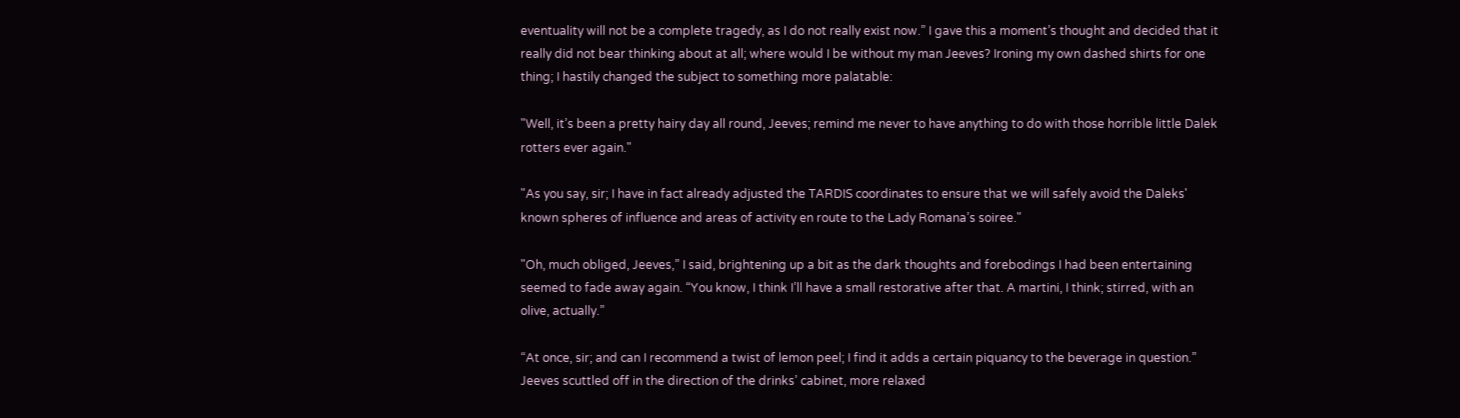eventuality will not be a complete tragedy, as I do not really exist now.” I gave this a moment’s thought and decided that it really did not bear thinking about at all; where would I be without my man Jeeves? Ironing my own dashed shirts for one thing; I hastily changed the subject to something more palatable:

"Well, it’s been a pretty hairy day all round, Jeeves; remind me never to have anything to do with those horrible little Dalek rotters ever again."

"As you say, sir; I have in fact already adjusted the TARDIS coordinates to ensure that we will safely avoid the Daleks' known spheres of influence and areas of activity en route to the Lady Romana’s soiree."

"Oh, much obliged, Jeeves,” I said, brightening up a bit as the dark thoughts and forebodings I had been entertaining seemed to fade away again. “You know, I think I’ll have a small restorative after that. A martini, I think; stirred, with an olive, actually.”

“At once, sir; and can I recommend a twist of lemon peel; I find it adds a certain piquancy to the beverage in question.” Jeeves scuttled off in the direction of the drinks’ cabinet, more relaxed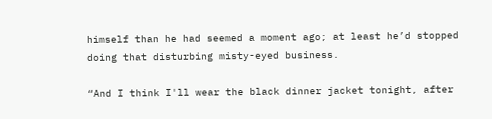himself than he had seemed a moment ago; at least he’d stopped doing that disturbing misty-eyed business.

“And I think I'll wear the black dinner jacket tonight, after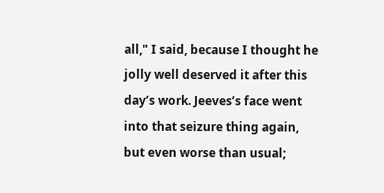all," I said, because I thought he jolly well deserved it after this day’s work. Jeeves’s face went into that seizure thing again, but even worse than usual;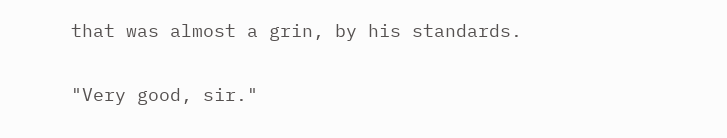that was almost a grin, by his standards.

"Very good, sir."